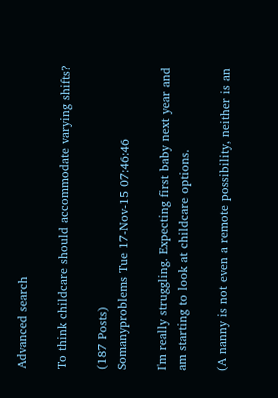Advanced search

To think childcare should accommodate varying shifts?

(187 Posts)
Somanyproblems Tue 17-Nov-15 07:46:46

I'm really struggling. Expecting first baby next year and am starting to look at childcare options.

(A nanny is not even a remote possibility, neither is an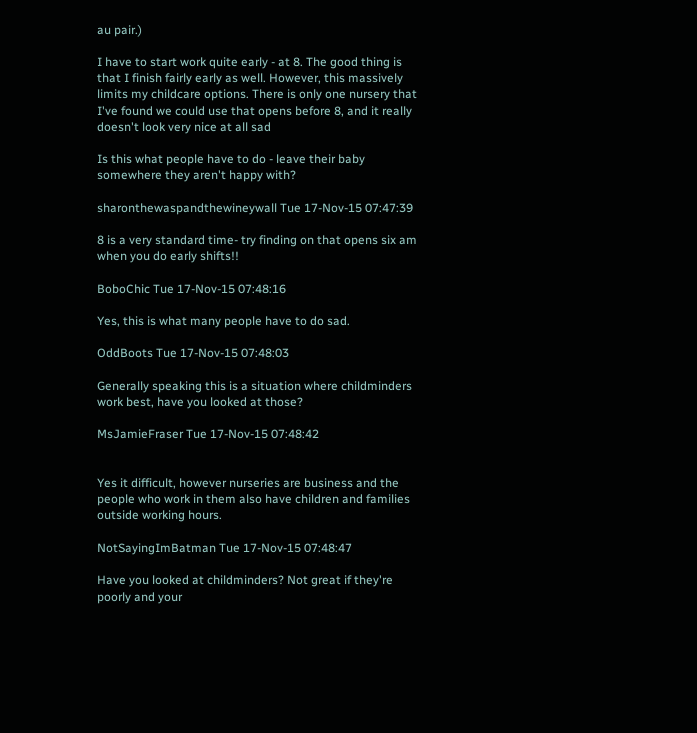au pair.)

I have to start work quite early - at 8. The good thing is that I finish fairly early as well. However, this massively limits my childcare options. There is only one nursery that I've found we could use that opens before 8, and it really doesn't look very nice at all sad

Is this what people have to do - leave their baby somewhere they aren't happy with?

sharonthewaspandthewineywall Tue 17-Nov-15 07:47:39

8 is a very standard time- try finding on that opens six am when you do early shifts!!

BoboChic Tue 17-Nov-15 07:48:16

Yes, this is what many people have to do sad.

OddBoots Tue 17-Nov-15 07:48:03

Generally speaking this is a situation where childminders work best, have you looked at those?

MsJamieFraser Tue 17-Nov-15 07:48:42


Yes it difficult, however nurseries are business and the people who work in them also have children and families outside working hours.

NotSayingImBatman Tue 17-Nov-15 07:48:47

Have you looked at childminders? Not great if they're poorly and your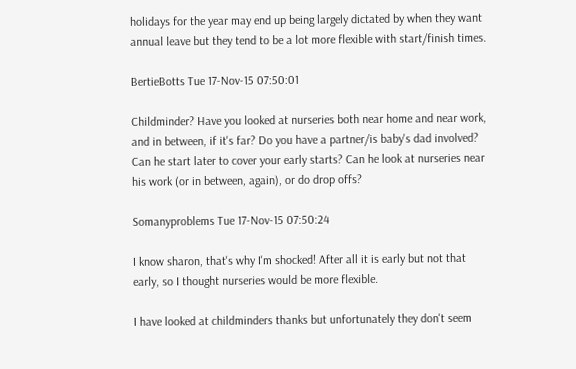holidays for the year may end up being largely dictated by when they want annual leave but they tend to be a lot more flexible with start/finish times.

BertieBotts Tue 17-Nov-15 07:50:01

Childminder? Have you looked at nurseries both near home and near work, and in between, if it's far? Do you have a partner/is baby's dad involved? Can he start later to cover your early starts? Can he look at nurseries near his work (or in between, again), or do drop offs?

Somanyproblems Tue 17-Nov-15 07:50:24

I know sharon, that's why I'm shocked! After all it is early but not that early, so I thought nurseries would be more flexible.

I have looked at childminders thanks but unfortunately they don't seem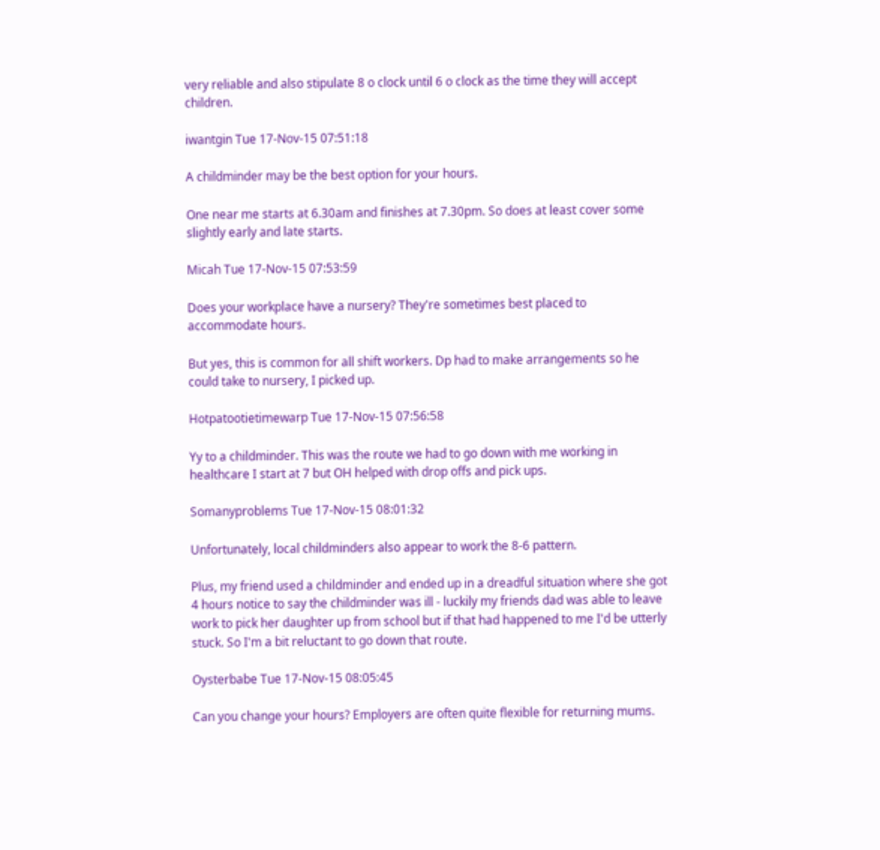very reliable and also stipulate 8 o clock until 6 o clock as the time they will accept children.

iwantgin Tue 17-Nov-15 07:51:18

A childminder may be the best option for your hours.

One near me starts at 6.30am and finishes at 7.30pm. So does at least cover some slightly early and late starts.

Micah Tue 17-Nov-15 07:53:59

Does your workplace have a nursery? They're sometimes best placed to accommodate hours.

But yes, this is common for all shift workers. Dp had to make arrangements so he could take to nursery, I picked up.

Hotpatootietimewarp Tue 17-Nov-15 07:56:58

Yy to a childminder. This was the route we had to go down with me working in healthcare I start at 7 but OH helped with drop offs and pick ups.

Somanyproblems Tue 17-Nov-15 08:01:32

Unfortunately, local childminders also appear to work the 8-6 pattern.

Plus, my friend used a childminder and ended up in a dreadful situation where she got 4 hours notice to say the childminder was ill - luckily my friends dad was able to leave work to pick her daughter up from school but if that had happened to me I'd be utterly stuck. So I'm a bit reluctant to go down that route.

Oysterbabe Tue 17-Nov-15 08:05:45

Can you change your hours? Employers are often quite flexible for returning mums.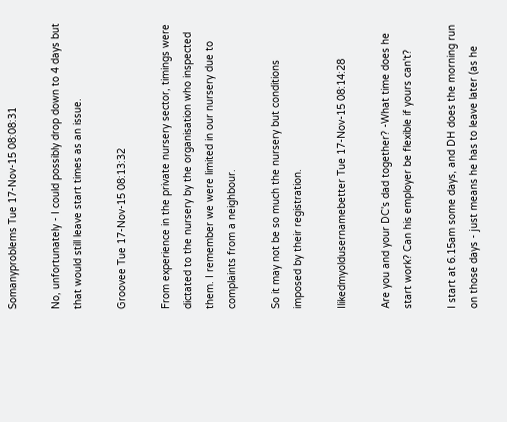Somanyproblems Tue 17-Nov-15 08:08:31

No, unfortunately - I could possibly drop down to 4 days but that would still leave start times as an issue.

Groovee Tue 17-Nov-15 08:13:32

From experience in the private nursery sector, timings were dictated to the nursery by the organisation who inspected them. I remember we were limited in our nursery due to complaints from a neighbour.

So it may not be so much the nursery but conditions imposed by their registration.

Ilikedmyoldusernamebetter Tue 17-Nov-15 08:14:28

Are you and your DC's dad together? -What time does he start work? Can his employer be flexible if yours can't?

I start at 6.15am some days, and DH does the morning run on those days - just means he has to leave later (as he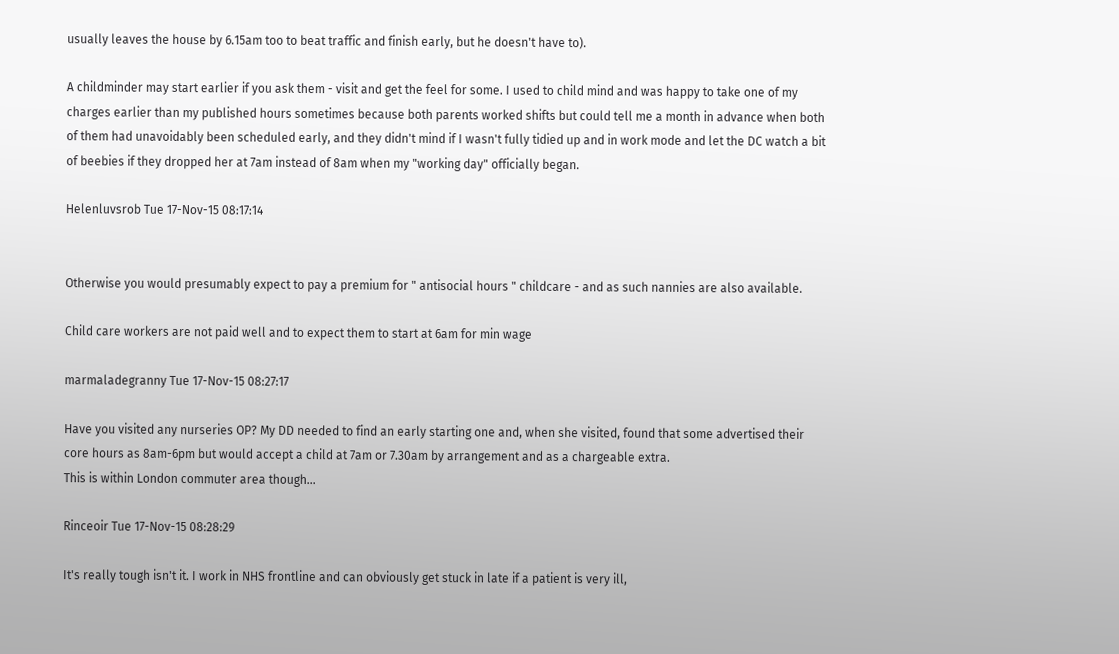usually leaves the house by 6.15am too to beat traffic and finish early, but he doesn't have to).

A childminder may start earlier if you ask them - visit and get the feel for some. I used to child mind and was happy to take one of my charges earlier than my published hours sometimes because both parents worked shifts but could tell me a month in advance when both of them had unavoidably been scheduled early, and they didn't mind if I wasn't fully tidied up and in work mode and let the DC watch a bit of beebies if they dropped her at 7am instead of 8am when my "working day" officially began.

Helenluvsrob Tue 17-Nov-15 08:17:14


Otherwise you would presumably expect to pay a premium for " antisocial hours " childcare - and as such nannies are also available.

Child care workers are not paid well and to expect them to start at 6am for min wage

marmaladegranny Tue 17-Nov-15 08:27:17

Have you visited any nurseries OP? My DD needed to find an early starting one and, when she visited, found that some advertised their core hours as 8am-6pm but would accept a child at 7am or 7.30am by arrangement and as a chargeable extra.
This is within London commuter area though...

Rinceoir Tue 17-Nov-15 08:28:29

It's really tough isn't it. I work in NHS frontline and can obviously get stuck in late if a patient is very ill,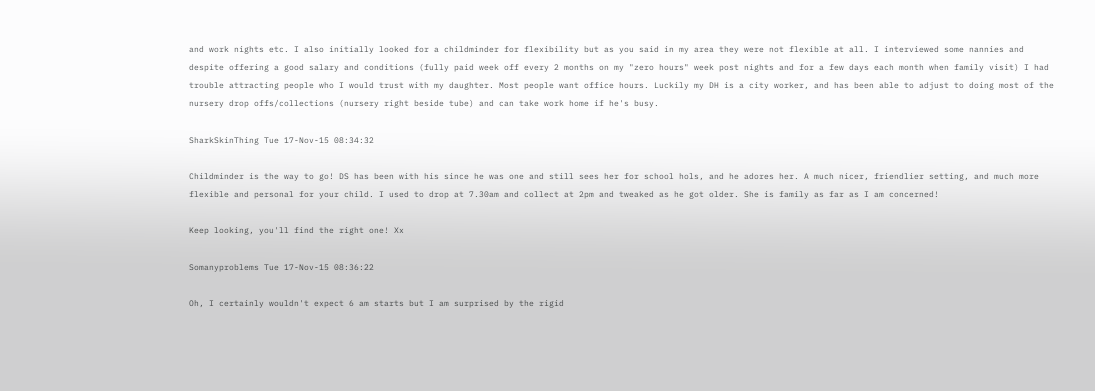and work nights etc. I also initially looked for a childminder for flexibility but as you said in my area they were not flexible at all. I interviewed some nannies and despite offering a good salary and conditions (fully paid week off every 2 months on my "zero hours" week post nights and for a few days each month when family visit) I had trouble attracting people who I would trust with my daughter. Most people want office hours. Luckily my DH is a city worker, and has been able to adjust to doing most of the nursery drop offs/collections (nursery right beside tube) and can take work home if he's busy.

SharkSkinThing Tue 17-Nov-15 08:34:32

Childminder is the way to go! DS has been with his since he was one and still sees her for school hols, and he adores her. A much nicer, friendlier setting, and much more flexible and personal for your child. I used to drop at 7.30am and collect at 2pm and tweaked as he got older. She is family as far as I am concerned!

Keep looking, you'll find the right one! Xx

Somanyproblems Tue 17-Nov-15 08:36:22

Oh, I certainly wouldn't expect 6 am starts but I am surprised by the rigid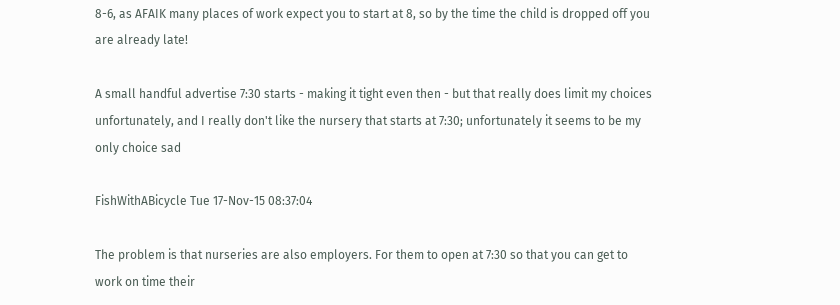8-6, as AFAIK many places of work expect you to start at 8, so by the time the child is dropped off you are already late!

A small handful advertise 7:30 starts - making it tight even then - but that really does limit my choices unfortunately, and I really don't like the nursery that starts at 7:30; unfortunately it seems to be my only choice sad

FishWithABicycle Tue 17-Nov-15 08:37:04

The problem is that nurseries are also employers. For them to open at 7:30 so that you can get to work on time their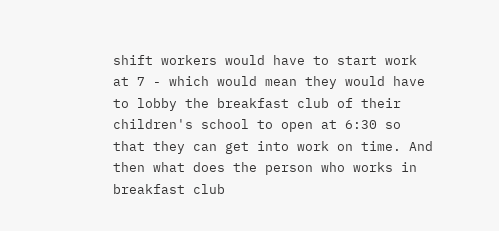shift workers would have to start work at 7 - which would mean they would have to lobby the breakfast club of their children's school to open at 6:30 so that they can get into work on time. And then what does the person who works in breakfast club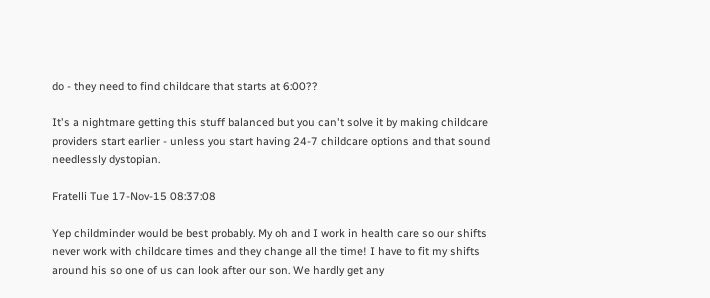do - they need to find childcare that starts at 6:00??

It's a nightmare getting this stuff balanced but you can't solve it by making childcare providers start earlier - unless you start having 24-7 childcare options and that sound needlessly dystopian.

Fratelli Tue 17-Nov-15 08:37:08

Yep childminder would be best probably. My oh and I work in health care so our shifts never work with childcare times and they change all the time! I have to fit my shifts around his so one of us can look after our son. We hardly get any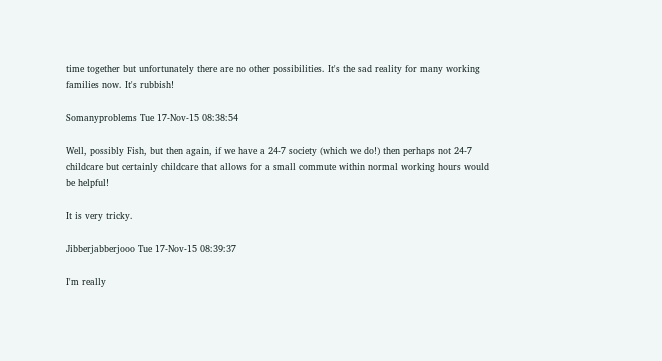time together but unfortunately there are no other possibilities. It's the sad reality for many working families now. It's rubbish!

Somanyproblems Tue 17-Nov-15 08:38:54

Well, possibly Fish, but then again, if we have a 24-7 society (which we do!) then perhaps not 24-7 childcare but certainly childcare that allows for a small commute within normal working hours would be helpful!

It is very tricky.

Jibberjabberjooo Tue 17-Nov-15 08:39:37

I'm really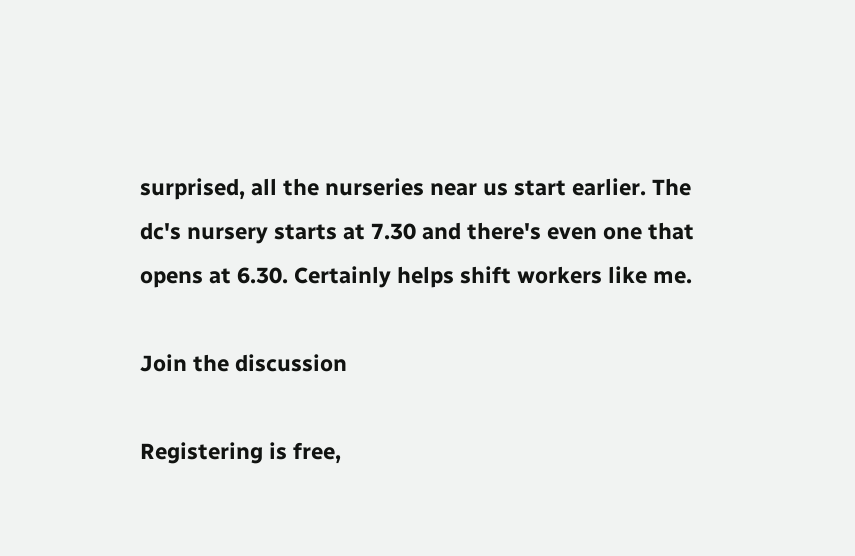surprised, all the nurseries near us start earlier. The dc's nursery starts at 7.30 and there's even one that opens at 6.30. Certainly helps shift workers like me.

Join the discussion

Registering is free,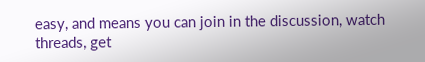easy, and means you can join in the discussion, watch threads, get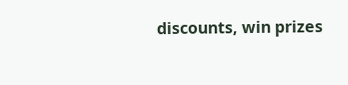discounts, win prizes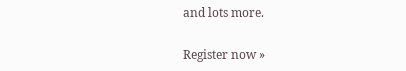and lots more.

Register now »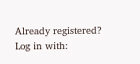Already registered? Log in with: